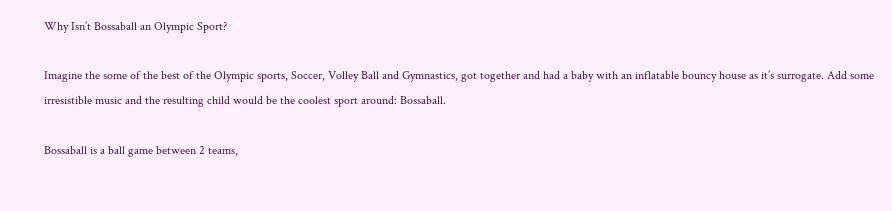Why Isn’t Bossaball an Olympic Sport?

Imagine the some of the best of the Olympic sports, Soccer, Volley Ball and Gymnastics, got together and had a baby with an inflatable bouncy house as it’s surrogate. Add some irresistible music and the resulting child would be the coolest sport around: Bossaball.

Bossaball is a ball game between 2 teams,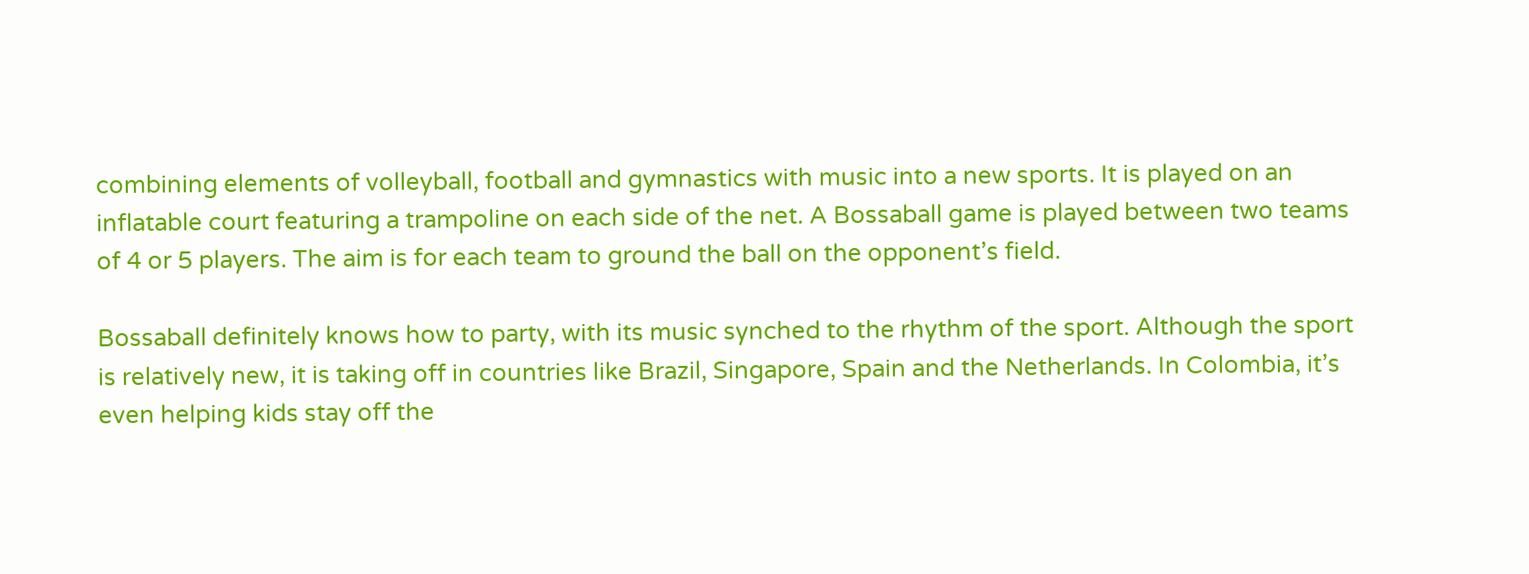combining elements of volleyball, football and gymnastics with music into a new sports. It is played on an inflatable court featuring a trampoline on each side of the net. A Bossaball game is played between two teams of 4 or 5 players. The aim is for each team to ground the ball on the opponent’s field.

Bossaball definitely knows how to party, with its music synched to the rhythm of the sport. Although the sport is relatively new, it is taking off in countries like Brazil, Singapore, Spain and the Netherlands. In Colombia, it’s even helping kids stay off the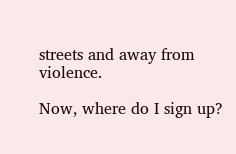streets and away from violence.

Now, where do I sign up?